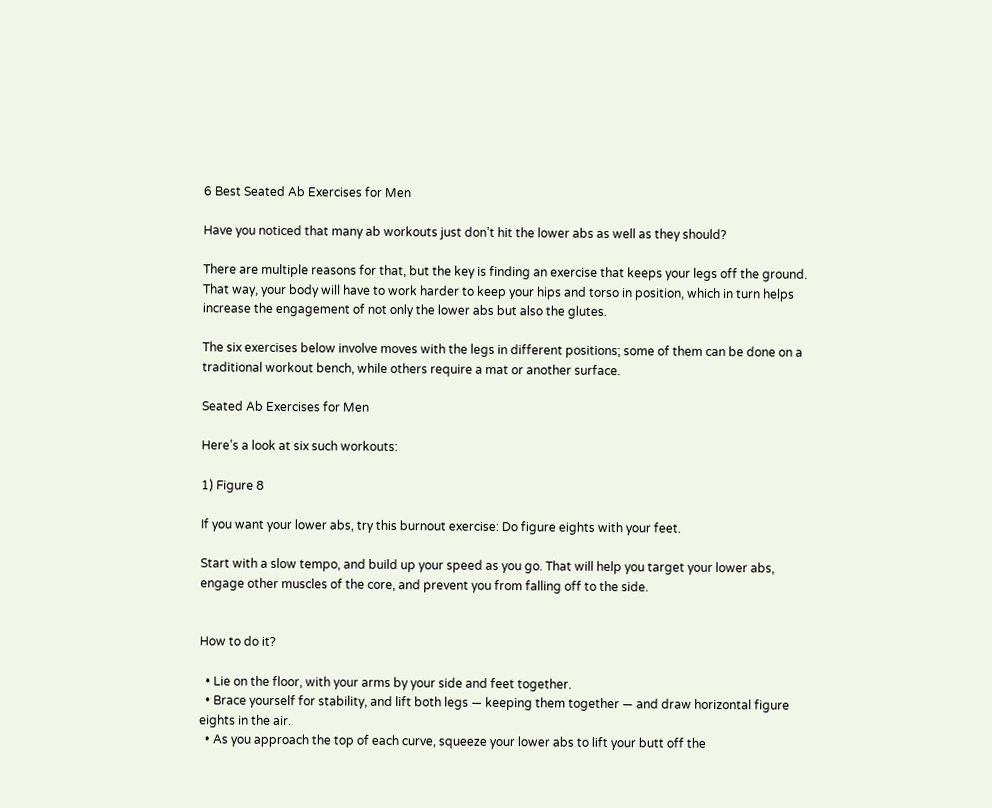6 Best Seated Ab Exercises for Men

Have you noticed that many ab workouts just don’t hit the lower abs as well as they should?

There are multiple reasons for that, but the key is finding an exercise that keeps your legs off the ground. That way, your body will have to work harder to keep your hips and torso in position, which in turn helps increase the engagement of not only the lower abs but also the glutes.

The six exercises below involve moves with the legs in different positions; some of them can be done on a traditional workout bench, while others require a mat or another surface.

Seated Ab Exercises for Men

Here’s a look at six such workouts:

1) Figure 8

If you want your lower abs, try this burnout exercise: Do figure eights with your feet.

Start with a slow tempo, and build up your speed as you go. That will help you target your lower abs, engage other muscles of the core, and prevent you from falling off to the side.


How to do it?

  • Lie on the floor, with your arms by your side and feet together.
  • Brace yourself for stability, and lift both legs — keeping them together — and draw horizontal figure eights in the air.
  • As you approach the top of each curve, squeeze your lower abs to lift your butt off the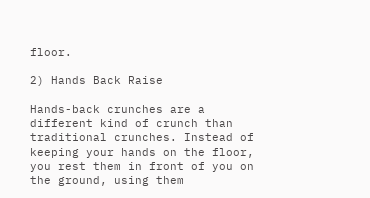floor.

2) Hands Back Raise

Hands-back crunches are a different kind of crunch than traditional crunches. Instead of keeping your hands on the floor, you rest them in front of you on the ground, using them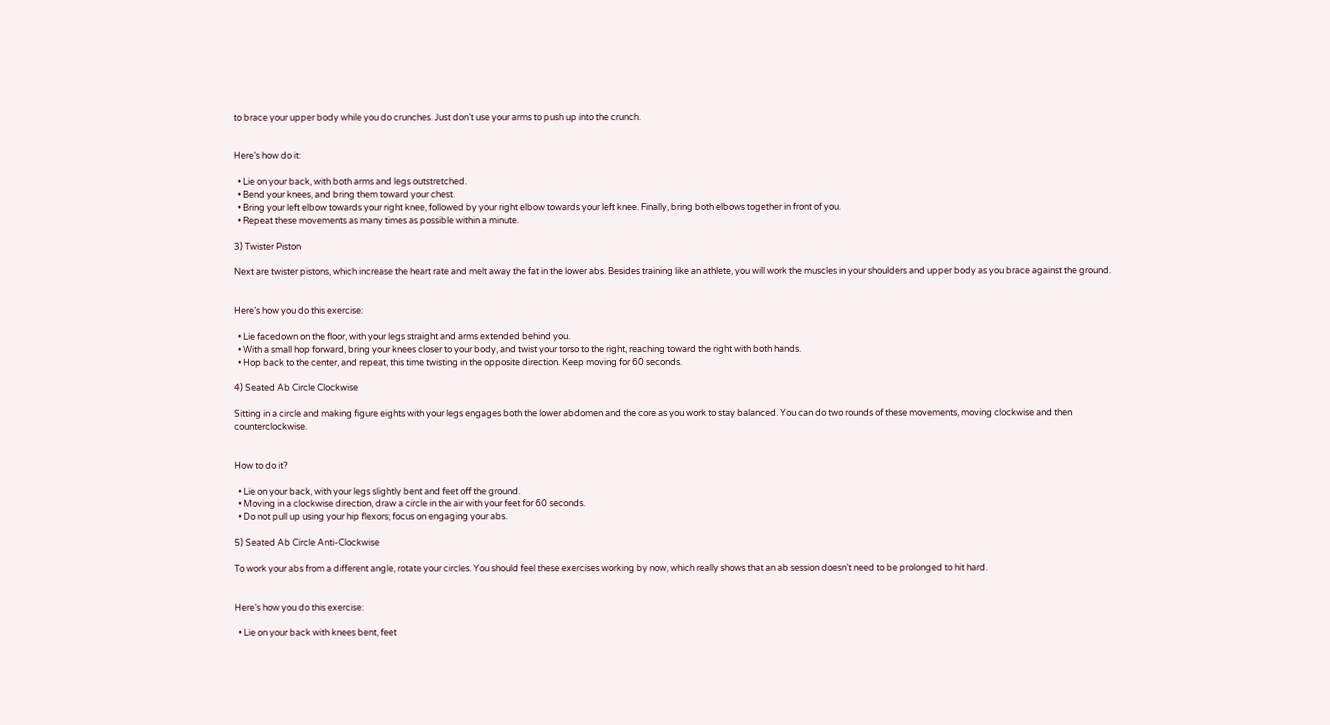to brace your upper body while you do crunches. Just don’t use your arms to push up into the crunch.


Here’s how do it:

  • Lie on your back, with both arms and legs outstretched.
  • Bend your knees, and bring them toward your chest.
  • Bring your left elbow towards your right knee, followed by your right elbow towards your left knee. Finally, bring both elbows together in front of you.
  • Repeat these movements as many times as possible within a minute.

3) Twister Piston

Next are twister pistons, which increase the heart rate and melt away the fat in the lower abs. Besides training like an athlete, you will work the muscles in your shoulders and upper body as you brace against the ground.


Here’s how you do this exercise:

  • Lie facedown on the floor, with your legs straight and arms extended behind you.
  • With a small hop forward, bring your knees closer to your body, and twist your torso to the right, reaching toward the right with both hands.
  • Hop back to the center, and repeat, this time twisting in the opposite direction. Keep moving for 60 seconds.

4) Seated Ab Circle Clockwise

Sitting in a circle and making figure eights with your legs engages both the lower abdomen and the core as you work to stay balanced. You can do two rounds of these movements, moving clockwise and then counterclockwise.


How to do it?

  • Lie on your back, with your legs slightly bent and feet off the ground.
  • Moving in a clockwise direction, draw a circle in the air with your feet for 60 seconds.
  • Do not pull up using your hip flexors; focus on engaging your abs.

5) Seated Ab Circle Anti-Clockwise

To work your abs from a different angle, rotate your circles. You should feel these exercises working by now, which really shows that an ab session doesn’t need to be prolonged to hit hard.


Here’s how you do this exercise:

  • Lie on your back with knees bent, feet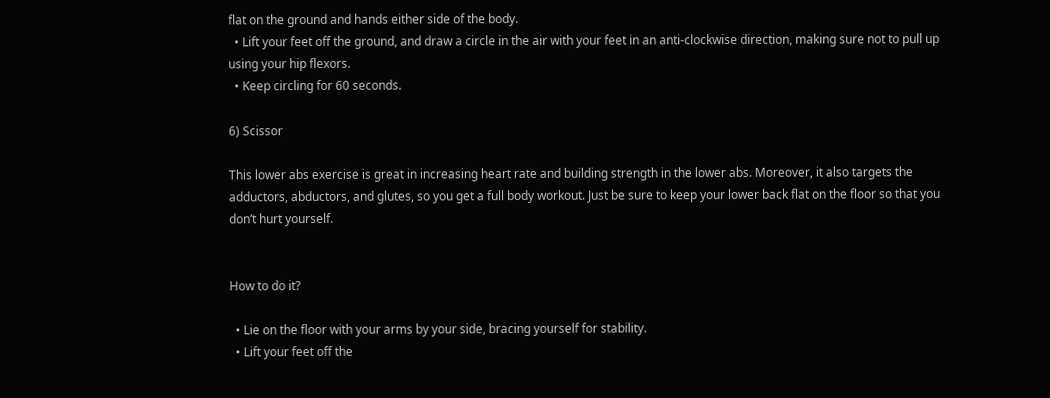flat on the ground and hands either side of the body.
  • Lift your feet off the ground, and draw a circle in the air with your feet in an anti-clockwise direction, making sure not to pull up using your hip flexors.
  • Keep circling for 60 seconds.

6) Scissor

This lower abs exercise is great in increasing heart rate and building strength in the lower abs. Moreover, it also targets the adductors, abductors, and glutes, so you get a full body workout. Just be sure to keep your lower back flat on the floor so that you don’t hurt yourself.


How to do it?

  • Lie on the floor with your arms by your side, bracing yourself for stability.
  • Lift your feet off the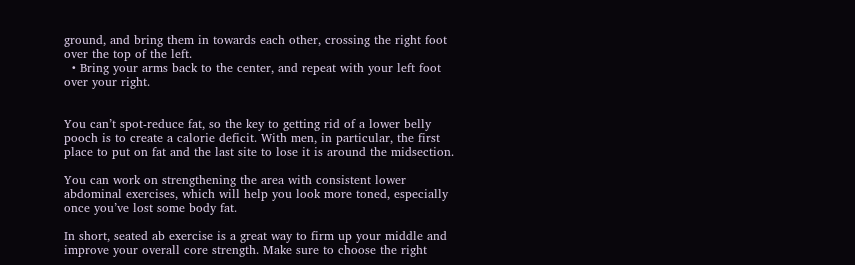ground, and bring them in towards each other, crossing the right foot over the top of the left.
  • Bring your arms back to the center, and repeat with your left foot over your right.


You can’t spot-reduce fat, so the key to getting rid of a lower belly pooch is to create a calorie deficit. With men, in particular, the first place to put on fat and the last site to lose it is around the midsection.

You can work on strengthening the area with consistent lower abdominal exercises, which will help you look more toned, especially once you’ve lost some body fat.

In short, seated ab exercise is a great way to firm up your middle and improve your overall core strength. Make sure to choose the right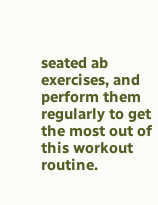seated ab exercises, and perform them regularly to get the most out of this workout routine.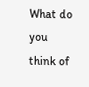What do you think of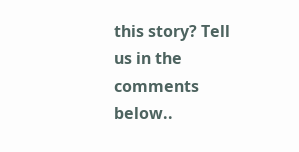this story? Tell us in the comments below..